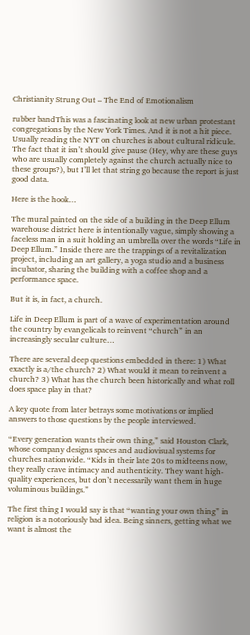Christianity Strung Out – The End of Emotionalism

rubber bandThis was a fascinating look at new urban protestant congregations by the New York Times. And it is not a hit piece. Usually reading the NYT on churches is about cultural ridicule. The fact that it isn’t should give pause (Hey, why are these guys who are usually completely against the church actually nice to these groups?), but I’ll let that string go because the report is just good data.

Here is the hook…

The mural painted on the side of a building in the Deep Ellum warehouse district here is intentionally vague, simply showing a faceless man in a suit holding an umbrella over the words “Life in Deep Ellum.” Inside there are the trappings of a revitalization project, including an art gallery, a yoga studio and a business incubator, sharing the building with a coffee shop and a performance space.

But it is, in fact, a church.

Life in Deep Ellum is part of a wave of experimentation around the country by evangelicals to reinvent “church” in an increasingly secular culture…

There are several deep questions embedded in there: 1) What exactly is a/the church? 2) What would it mean to reinvent a church? 3) What has the church been historically and what roll does space play in that?

A key quote from later betrays some motivations or implied answers to those questions by the people interviewed.

“Every generation wants their own thing,” said Houston Clark, whose company designs spaces and audiovisual systems for churches nationwide. “Kids in their late 20s to midteens now, they really crave intimacy and authenticity. They want high-quality experiences, but don’t necessarily want them in huge voluminous buildings.”

The first thing I would say is that “wanting your own thing” in religion is a notoriously bad idea. Being sinners, getting what we want is almost the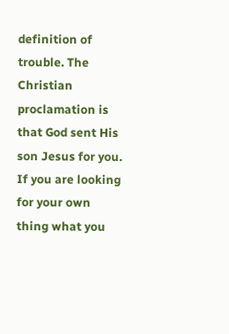definition of trouble. The Christian proclamation is that God sent His son Jesus for you. If you are looking for your own thing what you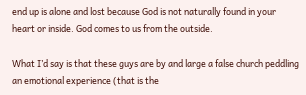end up is alone and lost because God is not naturally found in your heart or inside. God comes to us from the outside.

What I’d say is that these guys are by and large a false church peddling an emotional experience (that is the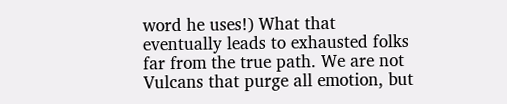word he uses!) What that eventually leads to exhausted folks far from the true path. We are not Vulcans that purge all emotion, but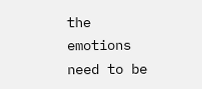the emotions need to be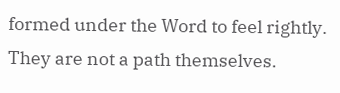formed under the Word to feel rightly. They are not a path themselves.